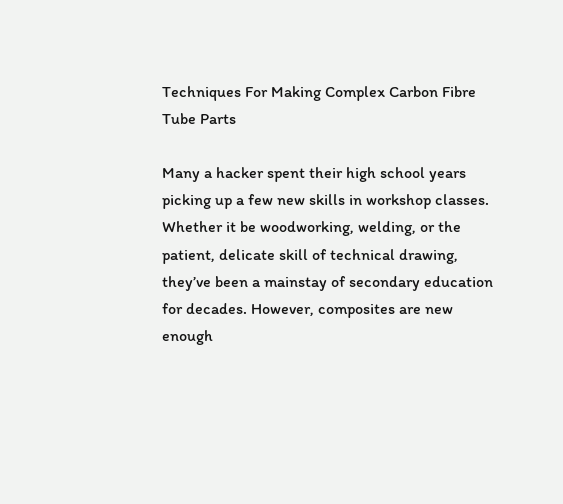Techniques For Making Complex Carbon Fibre Tube Parts

Many a hacker spent their high school years picking up a few new skills in workshop classes. Whether it be woodworking, welding, or the patient, delicate skill of technical drawing, they’ve been a mainstay of secondary education for decades. However, composites are new enough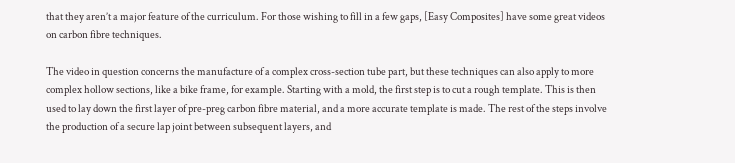that they aren’t a major feature of the curriculum. For those wishing to fill in a few gaps, [Easy Composites] have some great videos on carbon fibre techniques.

The video in question concerns the manufacture of a complex cross-section tube part, but these techniques can also apply to more complex hollow sections, like a bike frame, for example. Starting with a mold, the first step is to cut a rough template. This is then used to lay down the first layer of pre-preg carbon fibre material, and a more accurate template is made. The rest of the steps involve the production of a secure lap joint between subsequent layers, and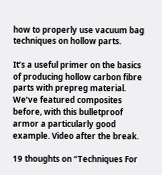how to properly use vacuum bag techniques on hollow parts.

It’s a useful primer on the basics of producing hollow carbon fibre parts with prepreg material. We’ve featured composites before, with this bulletproof armor a particularly good example. Video after the break.

19 thoughts on “Techniques For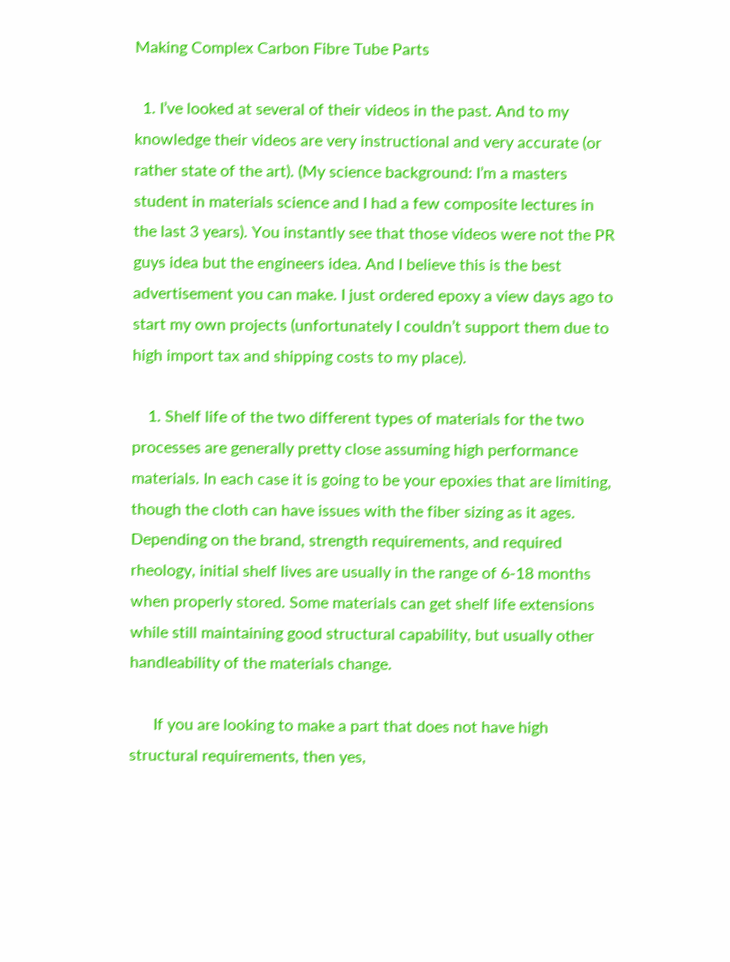Making Complex Carbon Fibre Tube Parts

  1. I’ve looked at several of their videos in the past. And to my knowledge their videos are very instructional and very accurate (or rather state of the art). (My science background: I’m a masters student in materials science and I had a few composite lectures in the last 3 years). You instantly see that those videos were not the PR guys idea but the engineers idea. And I believe this is the best advertisement you can make. I just ordered epoxy a view days ago to start my own projects (unfortunately I couldn’t support them due to high import tax and shipping costs to my place).

    1. Shelf life of the two different types of materials for the two processes are generally pretty close assuming high performance materials. In each case it is going to be your epoxies that are limiting, though the cloth can have issues with the fiber sizing as it ages. Depending on the brand, strength requirements, and required rheology, initial shelf lives are usually in the range of 6-18 months when properly stored. Some materials can get shelf life extensions while still maintaining good structural capability, but usually other handleability of the materials change.

      If you are looking to make a part that does not have high structural requirements, then yes,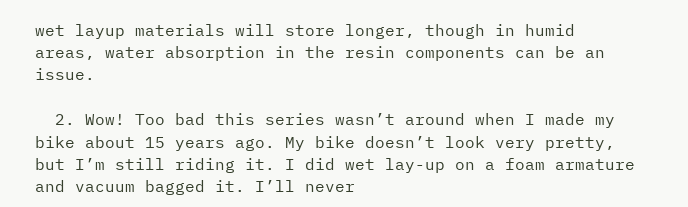wet layup materials will store longer, though in humid areas, water absorption in the resin components can be an issue.

  2. Wow! Too bad this series wasn’t around when I made my bike about 15 years ago. My bike doesn’t look very pretty, but I’m still riding it. I did wet lay-up on a foam armature and vacuum bagged it. I’ll never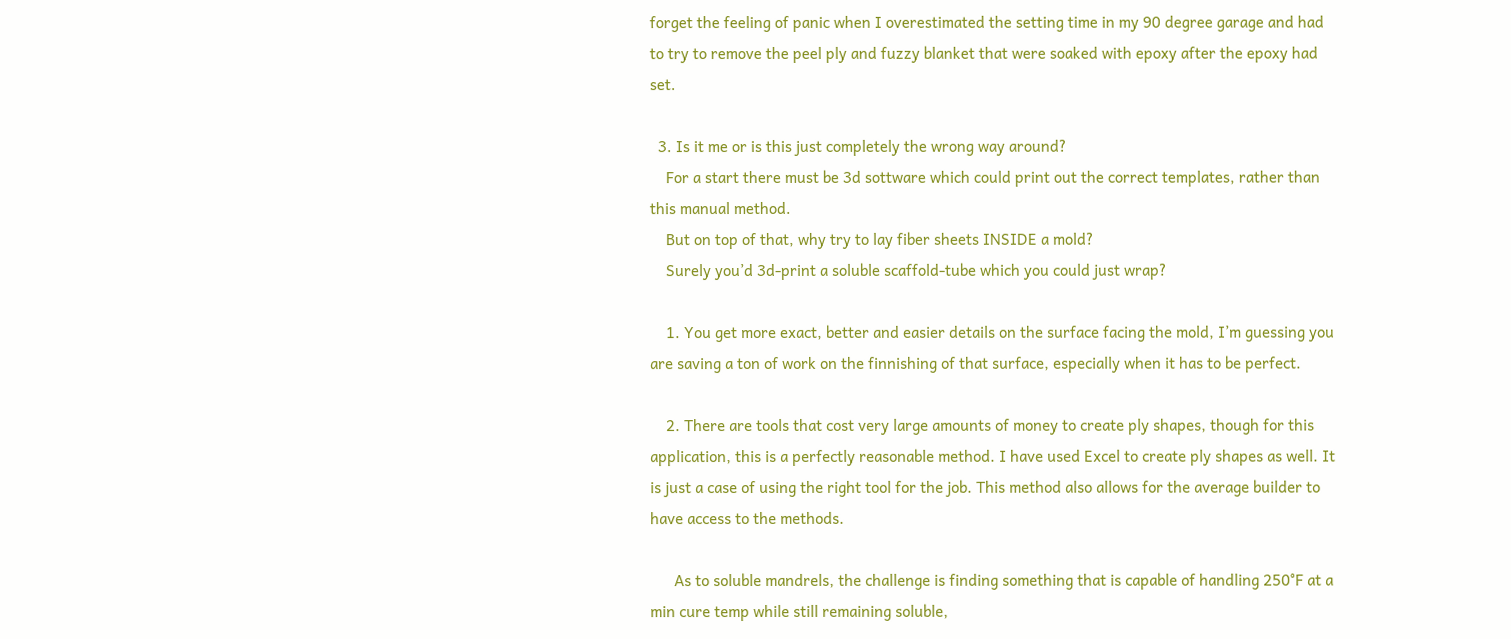forget the feeling of panic when I overestimated the setting time in my 90 degree garage and had to try to remove the peel ply and fuzzy blanket that were soaked with epoxy after the epoxy had set.

  3. Is it me or is this just completely the wrong way around?
    For a start there must be 3d sottware which could print out the correct templates, rather than this manual method.
    But on top of that, why try to lay fiber sheets INSIDE a mold?
    Surely you’d 3d-print a soluble scaffold-tube which you could just wrap?

    1. You get more exact, better and easier details on the surface facing the mold, I’m guessing you are saving a ton of work on the finnishing of that surface, especially when it has to be perfect.

    2. There are tools that cost very large amounts of money to create ply shapes, though for this application, this is a perfectly reasonable method. I have used Excel to create ply shapes as well. It is just a case of using the right tool for the job. This method also allows for the average builder to have access to the methods.

      As to soluble mandrels, the challenge is finding something that is capable of handling 250°F at a min cure temp while still remaining soluble,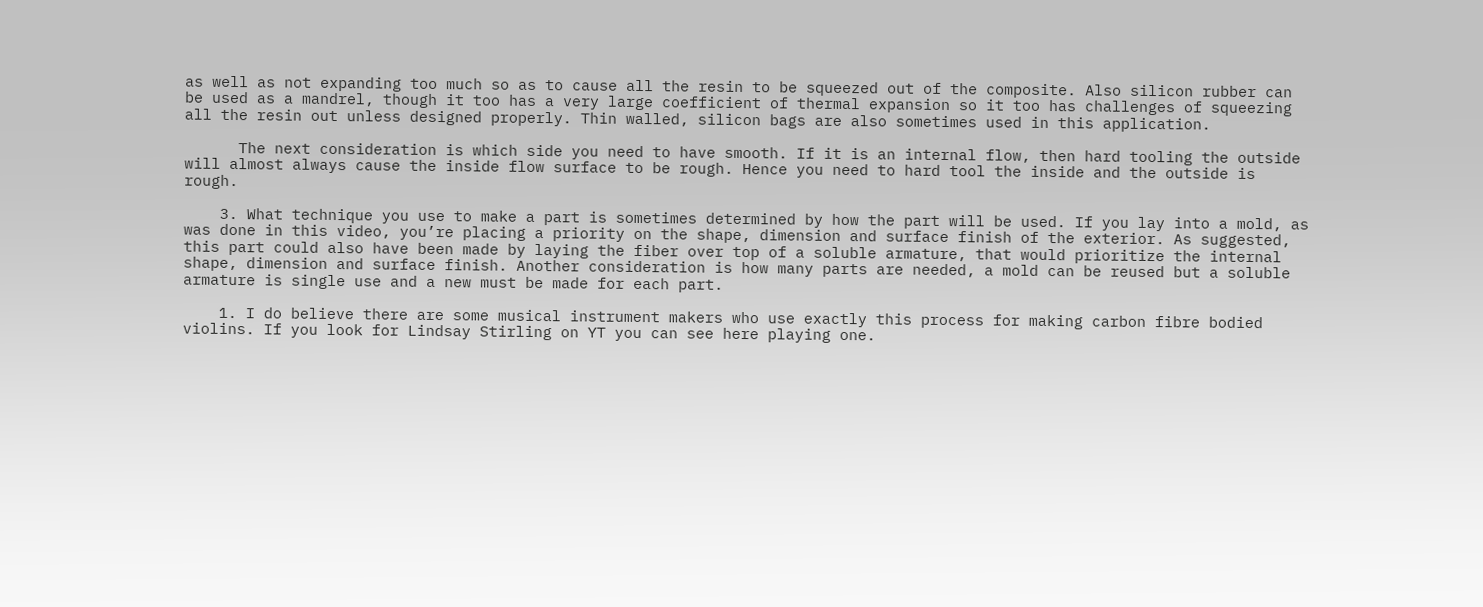as well as not expanding too much so as to cause all the resin to be squeezed out of the composite. Also silicon rubber can be used as a mandrel, though it too has a very large coefficient of thermal expansion so it too has challenges of squeezing all the resin out unless designed properly. Thin walled, silicon bags are also sometimes used in this application.

      The next consideration is which side you need to have smooth. If it is an internal flow, then hard tooling the outside will almost always cause the inside flow surface to be rough. Hence you need to hard tool the inside and the outside is rough.

    3. What technique you use to make a part is sometimes determined by how the part will be used. If you lay into a mold, as was done in this video, you’re placing a priority on the shape, dimension and surface finish of the exterior. As suggested, this part could also have been made by laying the fiber over top of a soluble armature, that would prioritize the internal shape, dimension and surface finish. Another consideration is how many parts are needed, a mold can be reused but a soluble armature is single use and a new must be made for each part.

    1. I do believe there are some musical instrument makers who use exactly this process for making carbon fibre bodied violins. If you look for Lindsay Stirling on YT you can see here playing one.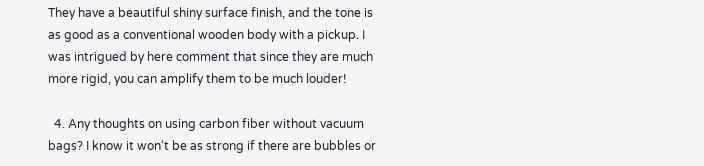They have a beautiful shiny surface finish, and the tone is as good as a conventional wooden body with a pickup. I was intrigued by here comment that since they are much more rigid, you can amplify them to be much louder!

  4. Any thoughts on using carbon fiber without vacuum bags? I know it won’t be as strong if there are bubbles or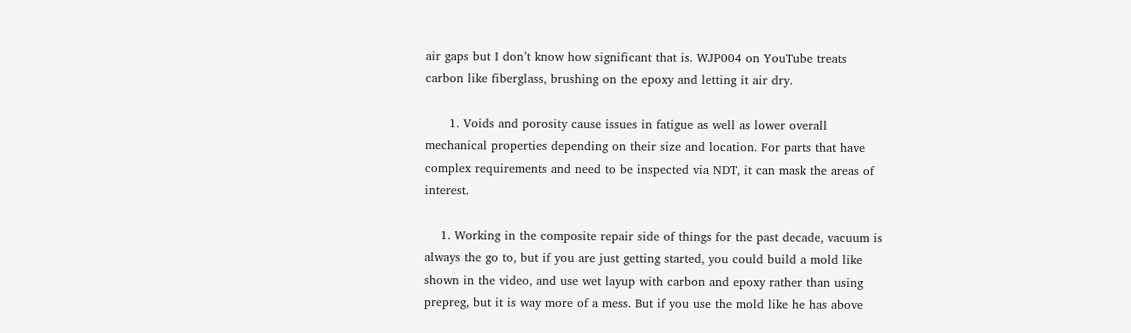air gaps but I don’t know how significant that is. WJP004 on YouTube treats carbon like fiberglass, brushing on the epoxy and letting it air dry.

      1. Voids and porosity cause issues in fatigue as well as lower overall mechanical properties depending on their size and location. For parts that have complex requirements and need to be inspected via NDT, it can mask the areas of interest.

    1. Working in the composite repair side of things for the past decade, vacuum is always the go to, but if you are just getting started, you could build a mold like shown in the video, and use wet layup with carbon and epoxy rather than using prepreg, but it is way more of a mess. But if you use the mold like he has above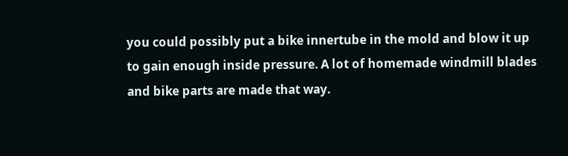you could possibly put a bike innertube in the mold and blow it up to gain enough inside pressure. A lot of homemade windmill blades and bike parts are made that way.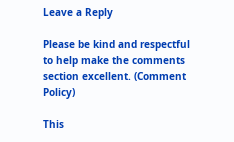Leave a Reply

Please be kind and respectful to help make the comments section excellent. (Comment Policy)

This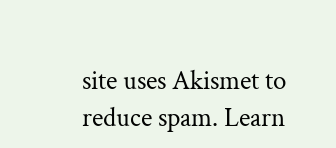site uses Akismet to reduce spam. Learn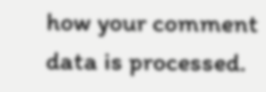how your comment data is processed.